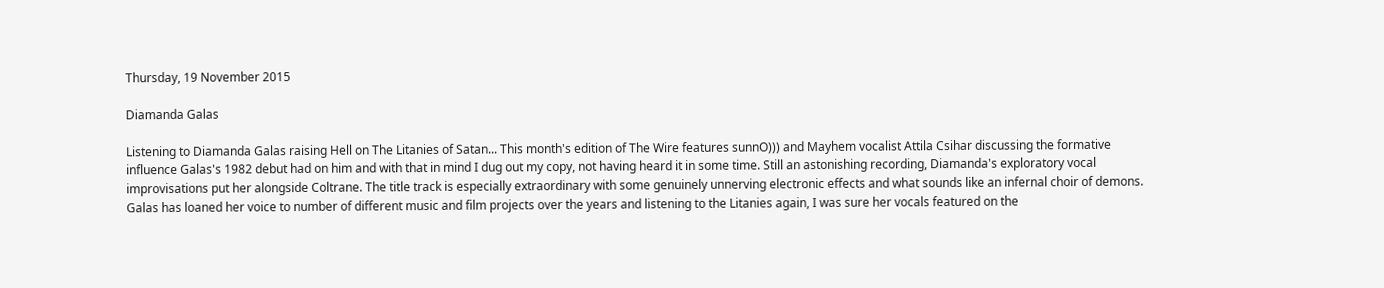Thursday, 19 November 2015

Diamanda Galas

Listening to Diamanda Galas raising Hell on The Litanies of Satan... This month's edition of The Wire features sunnO))) and Mayhem vocalist Attila Csihar discussing the formative influence Galas's 1982 debut had on him and with that in mind I dug out my copy, not having heard it in some time. Still an astonishing recording, Diamanda's exploratory vocal improvisations put her alongside Coltrane. The title track is especially extraordinary with some genuinely unnerving electronic effects and what sounds like an infernal choir of demons. Galas has loaned her voice to number of different music and film projects over the years and listening to the Litanies again, I was sure her vocals featured on the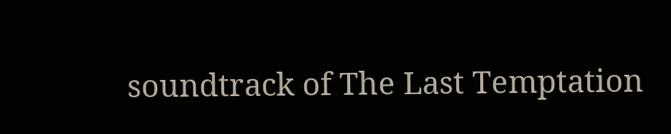soundtrack of The Last Temptation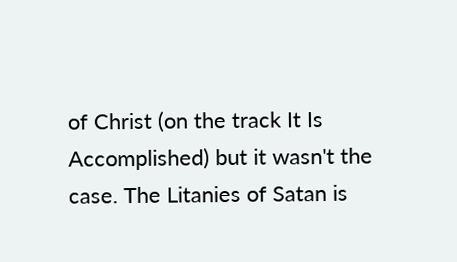of Christ (on the track It Is Accomplished) but it wasn't the case. The Litanies of Satan is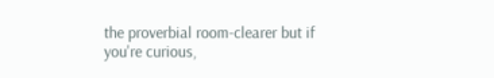the proverbial room-clearer but if you're curious,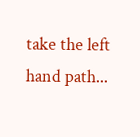take the left hand path...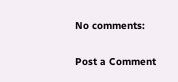No comments:

Post a Comment